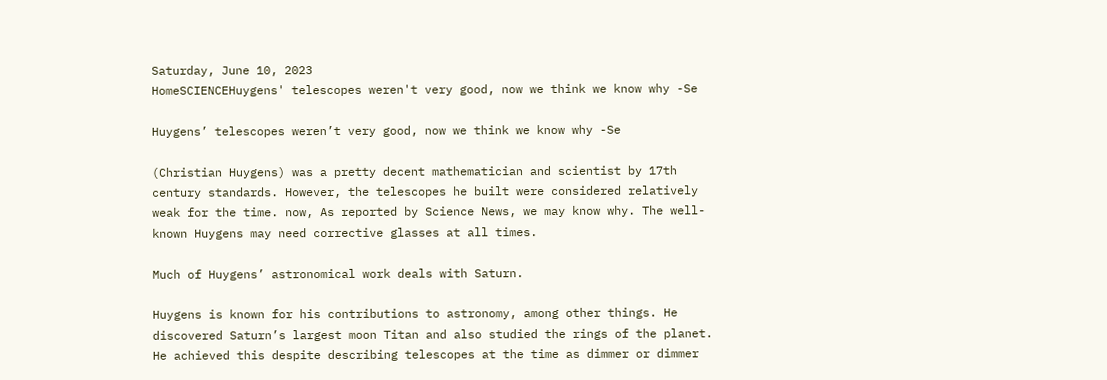Saturday, June 10, 2023
HomeSCIENCEHuygens' telescopes weren't very good, now we think we know why -Se

Huygens’ telescopes weren’t very good, now we think we know why -Se

(Christian Huygens) was a pretty decent mathematician and scientist by 17th century standards. However, the telescopes he built were considered relatively weak for the time. now, As reported by Science News, we may know why. The well-known Huygens may need corrective glasses at all times.

Much of Huygens’ astronomical work deals with Saturn.

Huygens is known for his contributions to astronomy, among other things. He discovered Saturn’s largest moon Titan and also studied the rings of the planet. He achieved this despite describing telescopes at the time as dimmer or dimmer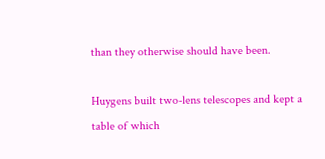than they otherwise should have been.

Huygens built two-lens telescopes and kept a table of which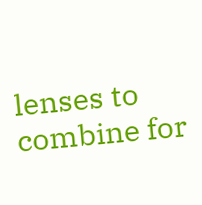lenses to combine for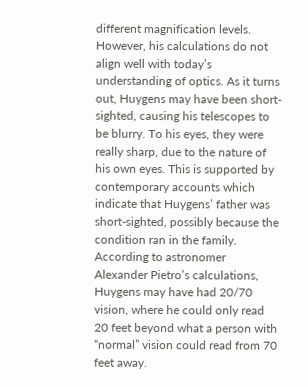different magnification levels. However, his calculations do not align well with today’s understanding of optics. As it turns out, Huygens may have been short-sighted, causing his telescopes to be blurry. To his eyes, they were really sharp, due to the nature of his own eyes. This is supported by contemporary accounts which indicate that Huygens’ father was short-sighted, possibly because the condition ran in the family. According to astronomer Alexander Pietro’s calculations, Huygens may have had 20/70 vision, where he could only read 20 feet beyond what a person with “normal” vision could read from 70 feet away.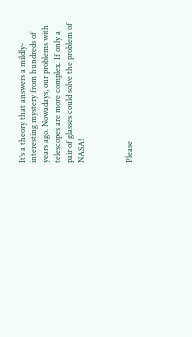It’s a theory that answers a mildly-interesting mystery from hundreds of years ago. Nowadays, our problems with telescopes are more complex. If only a pair of glasses could solve the problem of NASA!



Please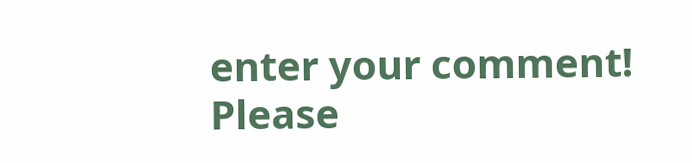enter your comment!
Please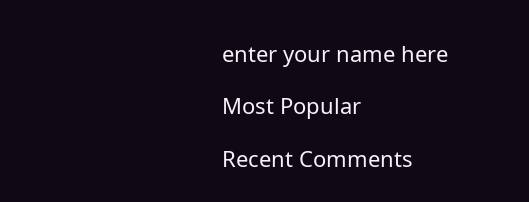enter your name here

Most Popular

Recent Comments